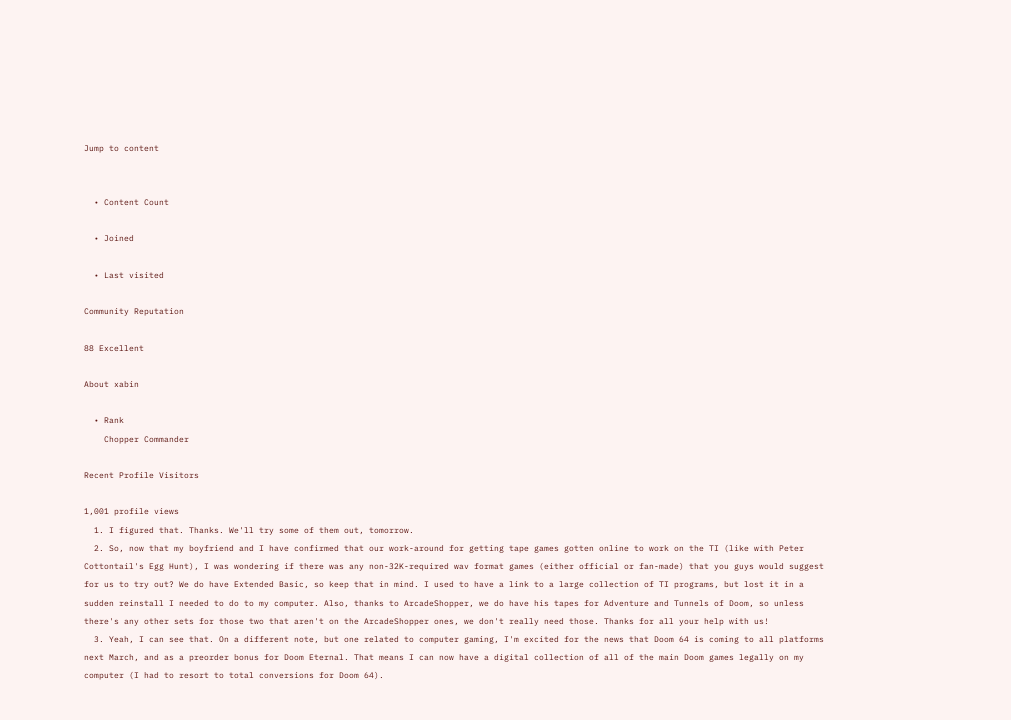Jump to content


  • Content Count

  • Joined

  • Last visited

Community Reputation

88 Excellent

About xabin

  • Rank
    Chopper Commander

Recent Profile Visitors

1,001 profile views
  1. I figured that. Thanks. We'll try some of them out, tomorrow.
  2. So, now that my boyfriend and I have confirmed that our work-around for getting tape games gotten online to work on the TI (like with Peter Cottontail's Egg Hunt), I was wondering if there was any non-32K-required wav format games (either official or fan-made) that you guys would suggest for us to try out? We do have Extended Basic, so keep that in mind. I used to have a link to a large collection of TI programs, but lost it in a sudden reinstall I needed to do to my computer. Also, thanks to ArcadeShopper, we do have his tapes for Adventure and Tunnels of Doom, so unless there's any other sets for those two that aren't on the ArcadeShopper ones, we don't really need those. Thanks for all your help with us!
  3. Yeah, I can see that. On a different note, but one related to computer gaming, I'm excited for the news that Doom 64 is coming to all platforms next March, and as a preorder bonus for Doom Eternal. That means I can now have a digital collection of all of the main Doom games legally on my computer (I had to resort to total conversions for Doom 64).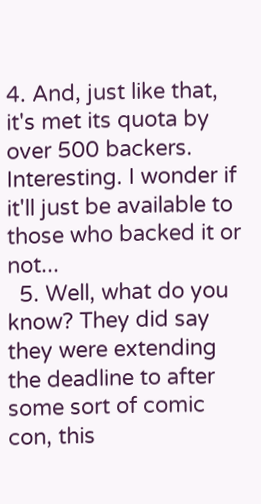4. And, just like that, it's met its quota by over 500 backers. Interesting. I wonder if it'll just be available to those who backed it or not...
  5. Well, what do you know? They did say they were extending the deadline to after some sort of comic con, this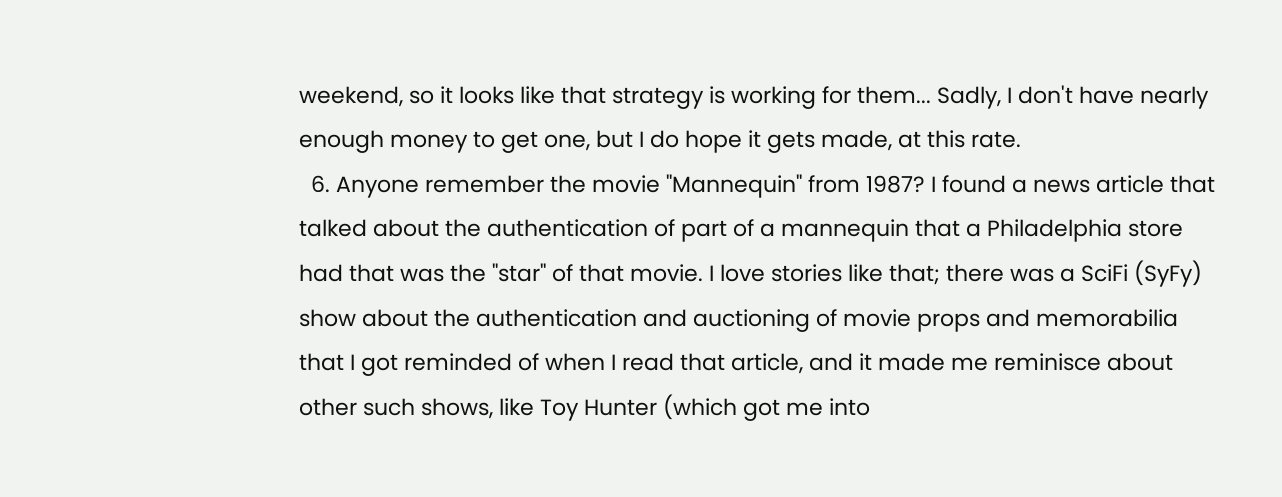weekend, so it looks like that strategy is working for them... Sadly, I don't have nearly enough money to get one, but I do hope it gets made, at this rate.
  6. Anyone remember the movie "Mannequin" from 1987? I found a news article that talked about the authentication of part of a mannequin that a Philadelphia store had that was the "star" of that movie. I love stories like that; there was a SciFi (SyFy) show about the authentication and auctioning of movie props and memorabilia that I got reminded of when I read that article, and it made me reminisce about other such shows, like Toy Hunter (which got me into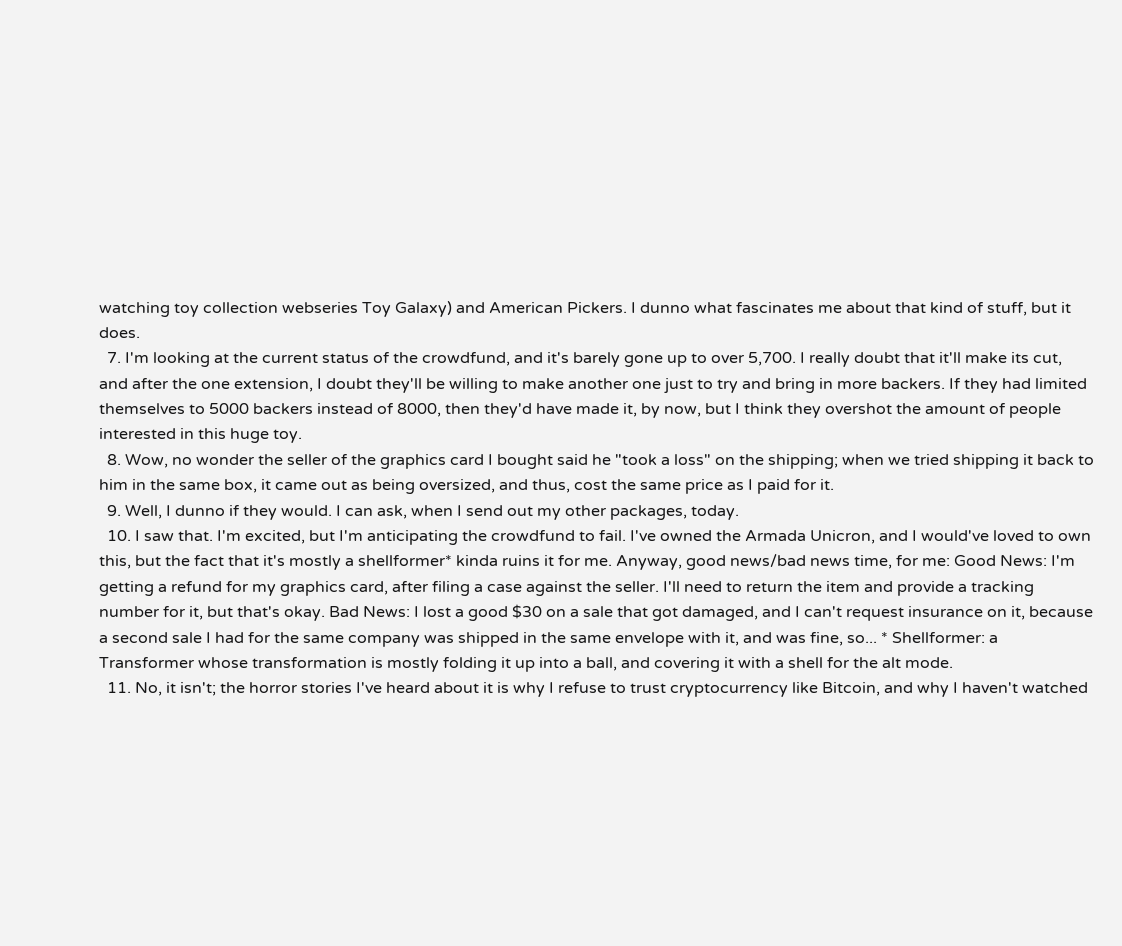watching toy collection webseries Toy Galaxy) and American Pickers. I dunno what fascinates me about that kind of stuff, but it does.
  7. I'm looking at the current status of the crowdfund, and it's barely gone up to over 5,700. I really doubt that it'll make its cut, and after the one extension, I doubt they'll be willing to make another one just to try and bring in more backers. If they had limited themselves to 5000 backers instead of 8000, then they'd have made it, by now, but I think they overshot the amount of people interested in this huge toy.
  8. Wow, no wonder the seller of the graphics card I bought said he "took a loss" on the shipping; when we tried shipping it back to him in the same box, it came out as being oversized, and thus, cost the same price as I paid for it.
  9. Well, I dunno if they would. I can ask, when I send out my other packages, today.
  10. I saw that. I'm excited, but I'm anticipating the crowdfund to fail. I've owned the Armada Unicron, and I would've loved to own this, but the fact that it's mostly a shellformer* kinda ruins it for me. Anyway, good news/bad news time, for me: Good News: I'm getting a refund for my graphics card, after filing a case against the seller. I'll need to return the item and provide a tracking number for it, but that's okay. Bad News: I lost a good $30 on a sale that got damaged, and I can't request insurance on it, because a second sale I had for the same company was shipped in the same envelope with it, and was fine, so... * Shellformer: a Transformer whose transformation is mostly folding it up into a ball, and covering it with a shell for the alt mode.
  11. No, it isn't; the horror stories I've heard about it is why I refuse to trust cryptocurrency like Bitcoin, and why I haven't watched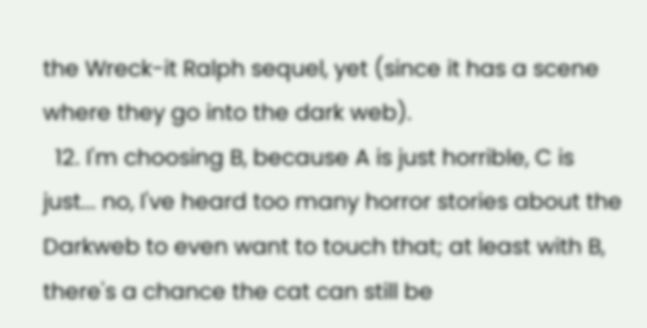the Wreck-it Ralph sequel, yet (since it has a scene where they go into the dark web).
  12. I'm choosing B, because A is just horrible, C is just... no, I've heard too many horror stories about the Darkweb to even want to touch that; at least with B, there's a chance the cat can still be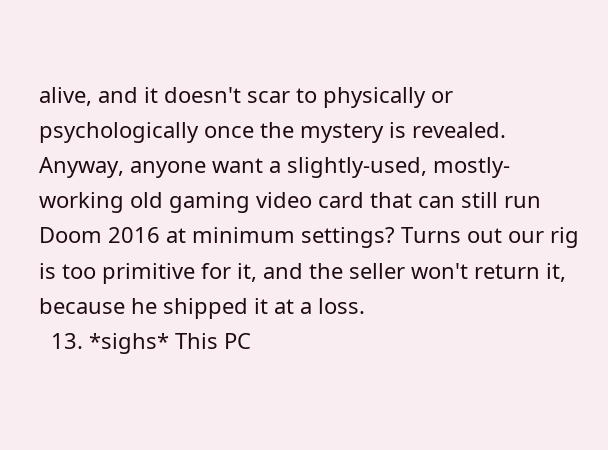alive, and it doesn't scar to physically or psychologically once the mystery is revealed. Anyway, anyone want a slightly-used, mostly-working old gaming video card that can still run Doom 2016 at minimum settings? Turns out our rig is too primitive for it, and the seller won't return it, because he shipped it at a loss.
  13. *sighs* This PC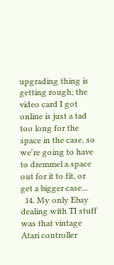upgrading thing is getting rough; the video card I got online is just a tad too long for the space in the case, so we're going to have to dremmel a space out for it to fit, or get a bigger case...
  14. My only Ebay dealing with TI stuff was that vintage Atari controller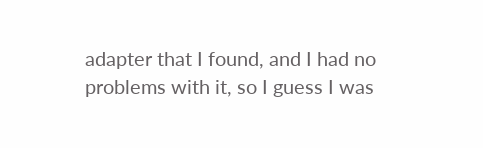adapter that I found, and I had no problems with it, so I guess I was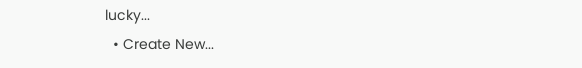lucky...
  • Create New...